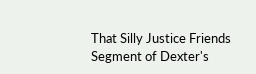That Silly Justice Friends Segment of Dexter's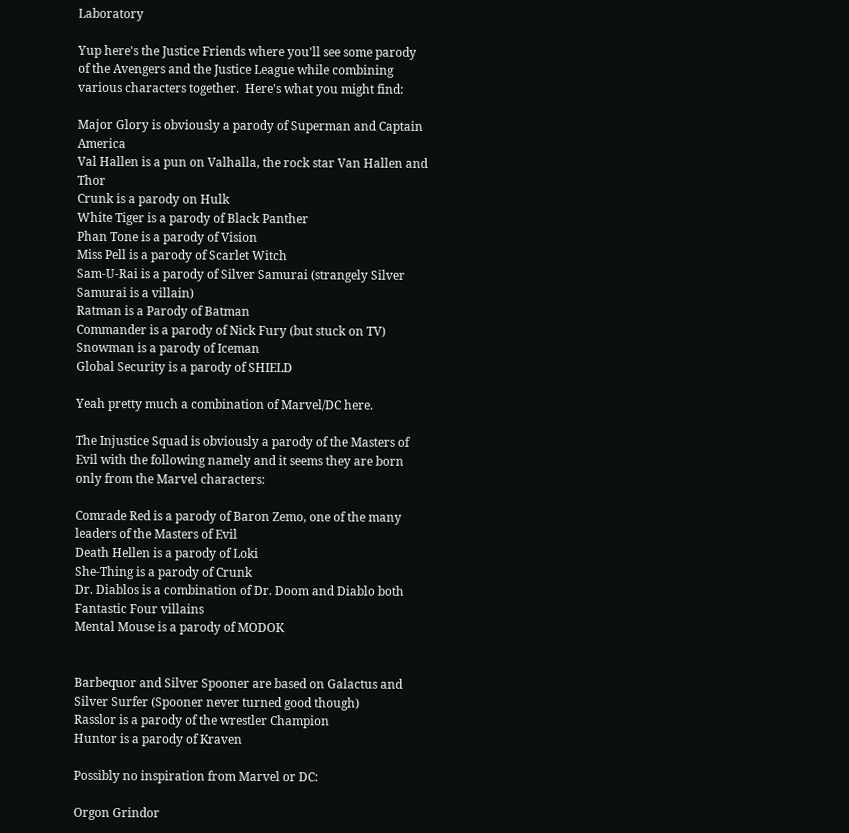Laboratory

Yup here's the Justice Friends where you'll see some parody of the Avengers and the Justice League while combining various characters together.  Here's what you might find:

Major Glory is obviously a parody of Superman and Captain America
Val Hallen is a pun on Valhalla, the rock star Van Hallen and Thor
Crunk is a parody on Hulk
White Tiger is a parody of Black Panther
Phan Tone is a parody of Vision
Miss Pell is a parody of Scarlet Witch
Sam-U-Rai is a parody of Silver Samurai (strangely Silver Samurai is a villain)
Ratman is a Parody of Batman
Commander is a parody of Nick Fury (but stuck on TV)
Snowman is a parody of Iceman
Global Security is a parody of SHIELD

Yeah pretty much a combination of Marvel/DC here.

The Injustice Squad is obviously a parody of the Masters of Evil with the following namely and it seems they are born only from the Marvel characters:

Comrade Red is a parody of Baron Zemo, one of the many leaders of the Masters of Evil
Death Hellen is a parody of Loki
She-Thing is a parody of Crunk
Dr. Diablos is a combination of Dr. Doom and Diablo both Fantastic Four villains
Mental Mouse is a parody of MODOK


Barbequor and Silver Spooner are based on Galactus and Silver Surfer (Spooner never turned good though)
Rasslor is a parody of the wrestler Champion
Huntor is a parody of Kraven

Possibly no inspiration from Marvel or DC:

Orgon Grindor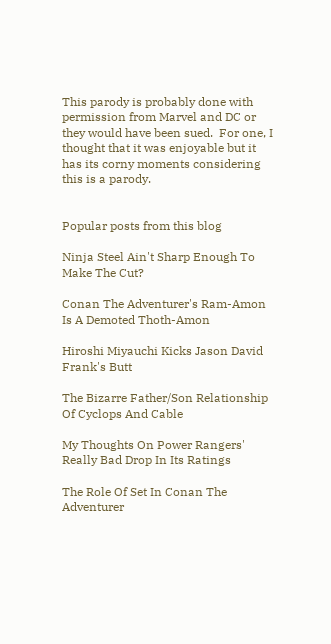This parody is probably done with permission from Marvel and DC or they would have been sued.  For one, I thought that it was enjoyable but it has its corny moments considering this is a parody.


Popular posts from this blog

Ninja Steel Ain't Sharp Enough To Make The Cut?

Conan The Adventurer's Ram-Amon Is A Demoted Thoth-Amon

Hiroshi Miyauchi Kicks Jason David Frank's Butt

The Bizarre Father/Son Relationship Of Cyclops And Cable

My Thoughts On Power Rangers' Really Bad Drop In Its Ratings

The Role Of Set In Conan The Adventurer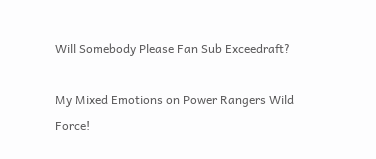Will Somebody Please Fan Sub Exceedraft?

My Mixed Emotions on Power Rangers Wild Force!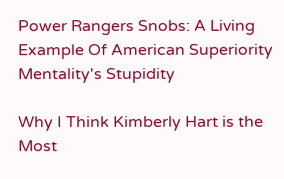Power Rangers Snobs: A Living Example Of American Superiority Mentality's Stupidity

Why I Think Kimberly Hart is the Most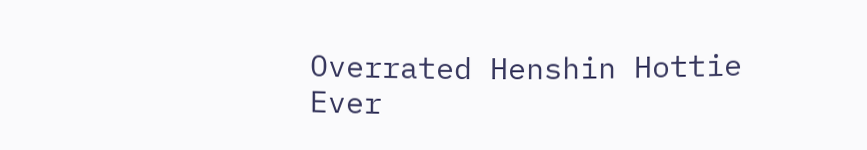Overrated Henshin Hottie Ever